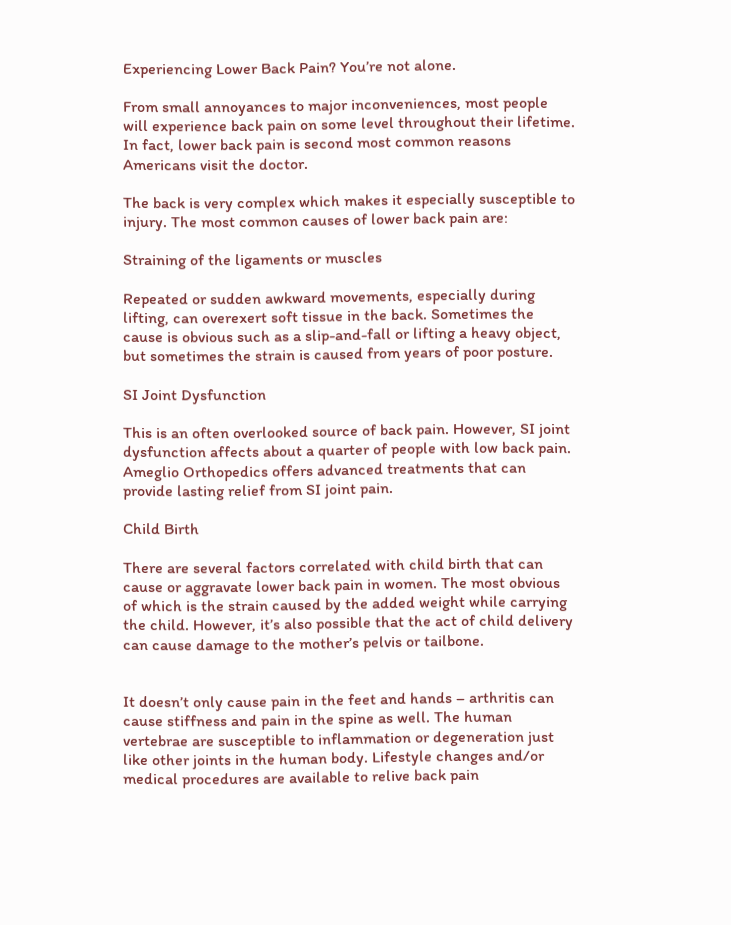Experiencing Lower Back Pain? You’re not alone.

From small annoyances to major inconveniences, most people will experience back pain on some level throughout their lifetime. In fact, lower back pain is second most common reasons Americans visit the doctor.

The back is very complex which makes it especially susceptible to injury. The most common causes of lower back pain are:

Straining of the ligaments or muscles

Repeated or sudden awkward movements, especially during lifting, can overexert soft tissue in the back. Sometimes the cause is obvious such as a slip-and-fall or lifting a heavy object, but sometimes the strain is caused from years of poor posture.

SI Joint Dysfunction

This is an often overlooked source of back pain. However, SI joint dysfunction affects about a quarter of people with low back pain. Ameglio Orthopedics offers advanced treatments that can provide lasting relief from SI joint pain.

Child Birth

There are several factors correlated with child birth that can cause or aggravate lower back pain in women. The most obvious of which is the strain caused by the added weight while carrying the child. However, it’s also possible that the act of child delivery can cause damage to the mother’s pelvis or tailbone.


It doesn’t only cause pain in the feet and hands – arthritis can cause stiffness and pain in the spine as well. The human vertebrae are susceptible to inflammation or degeneration just like other joints in the human body. Lifestyle changes and/or medical procedures are available to relive back pain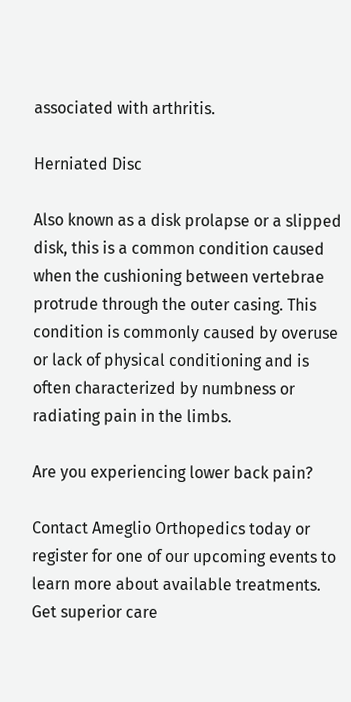associated with arthritis.

Herniated Disc

Also known as a disk prolapse or a slipped disk, this is a common condition caused when the cushioning between vertebrae protrude through the outer casing. This condition is commonly caused by overuse or lack of physical conditioning and is often characterized by numbness or radiating pain in the limbs.

Are you experiencing lower back pain?

Contact Ameglio Orthopedics today or register for one of our upcoming events to learn more about available treatments. Get superior care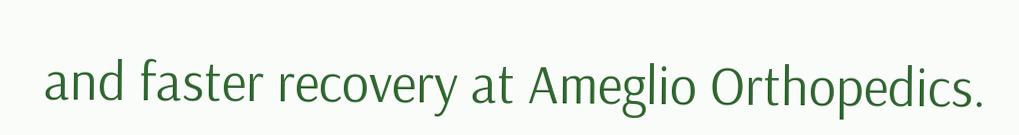and faster recovery at Ameglio Orthopedics.